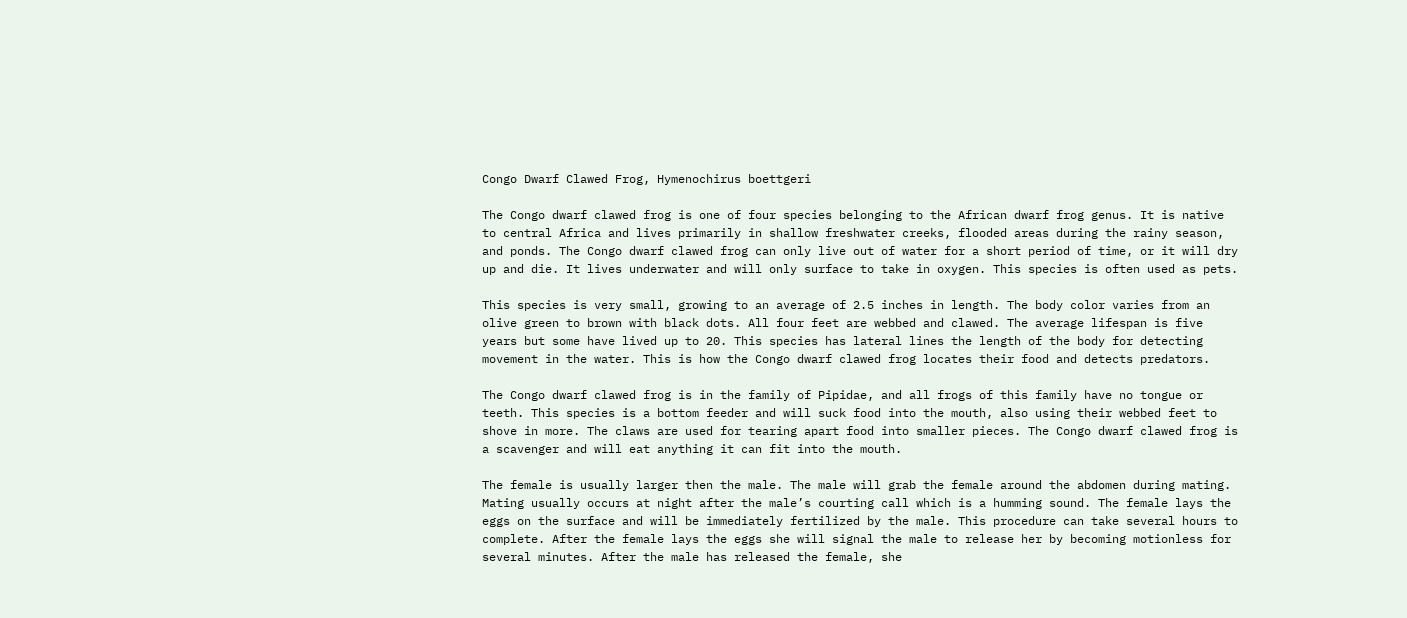Congo Dwarf Clawed Frog, Hymenochirus boettgeri

The Congo dwarf clawed frog is one of four species belonging to the African dwarf frog genus. It is native to central Africa and lives primarily in shallow freshwater creeks, flooded areas during the rainy season, and ponds. The Congo dwarf clawed frog can only live out of water for a short period of time, or it will dry up and die. It lives underwater and will only surface to take in oxygen. This species is often used as pets.

This species is very small, growing to an average of 2.5 inches in length. The body color varies from an olive green to brown with black dots. All four feet are webbed and clawed. The average lifespan is five years but some have lived up to 20. This species has lateral lines the length of the body for detecting movement in the water. This is how the Congo dwarf clawed frog locates their food and detects predators.

The Congo dwarf clawed frog is in the family of Pipidae, and all frogs of this family have no tongue or teeth. This species is a bottom feeder and will suck food into the mouth, also using their webbed feet to shove in more. The claws are used for tearing apart food into smaller pieces. The Congo dwarf clawed frog is a scavenger and will eat anything it can fit into the mouth.

The female is usually larger then the male. The male will grab the female around the abdomen during mating. Mating usually occurs at night after the male’s courting call which is a humming sound. The female lays the eggs on the surface and will be immediately fertilized by the male. This procedure can take several hours to complete. After the female lays the eggs she will signal the male to release her by becoming motionless for several minutes. After the male has released the female, she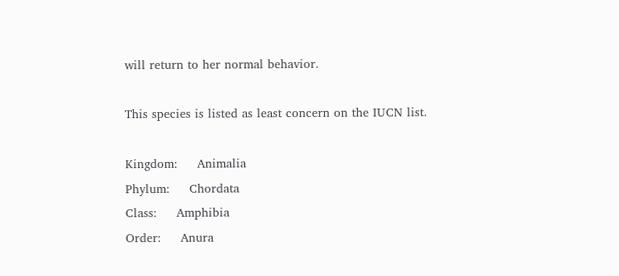will return to her normal behavior.

This species is listed as least concern on the IUCN list.

Kingdom:     Animalia
Phylum:     Chordata
Class:     Amphibia
Order:     Anura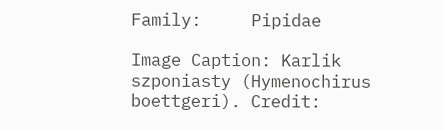Family:     Pipidae

Image Caption: Karlik szponiasty (Hymenochirus boettgeri). Credit: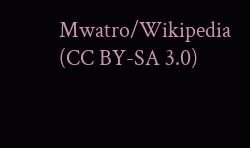Mwatro/Wikipedia (CC BY-SA 3.0)